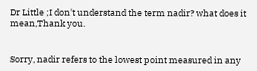Dr Little ;I don't understand the term nadir? what does it mean,Thank you.


Sorry, nadir refers to the lowest point measured in any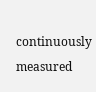continuously measured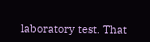laboratory test. That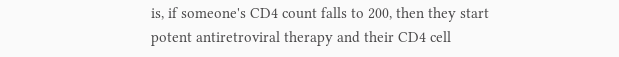is, if someone's CD4 count falls to 200, then they start potent antiretroviral therapy and their CD4 cell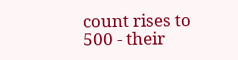count rises to 500 - their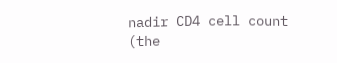nadir CD4 cell count (the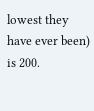lowest they have ever been) is 200.